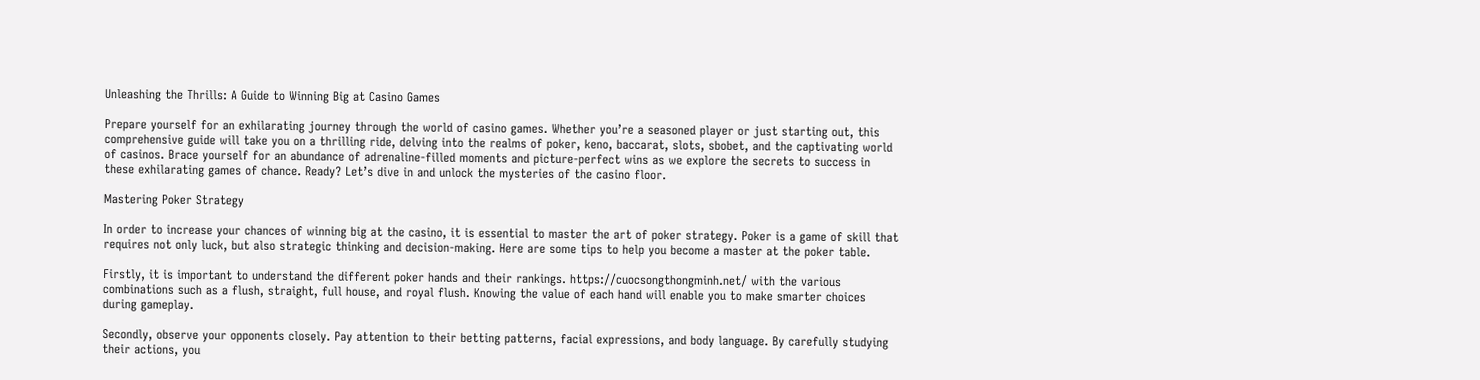Unleashing the Thrills: A Guide to Winning Big at Casino Games

Prepare yourself for an exhilarating journey through the world of casino games. Whether you’re a seasoned player or just starting out, this comprehensive guide will take you on a thrilling ride, delving into the realms of poker, keno, baccarat, slots, sbobet, and the captivating world of casinos. Brace yourself for an abundance of adrenaline-filled moments and picture-perfect wins as we explore the secrets to success in these exhilarating games of chance. Ready? Let’s dive in and unlock the mysteries of the casino floor.

Mastering Poker Strategy

In order to increase your chances of winning big at the casino, it is essential to master the art of poker strategy. Poker is a game of skill that requires not only luck, but also strategic thinking and decision-making. Here are some tips to help you become a master at the poker table.

Firstly, it is important to understand the different poker hands and their rankings. https://cuocsongthongminh.net/ with the various combinations such as a flush, straight, full house, and royal flush. Knowing the value of each hand will enable you to make smarter choices during gameplay.

Secondly, observe your opponents closely. Pay attention to their betting patterns, facial expressions, and body language. By carefully studying their actions, you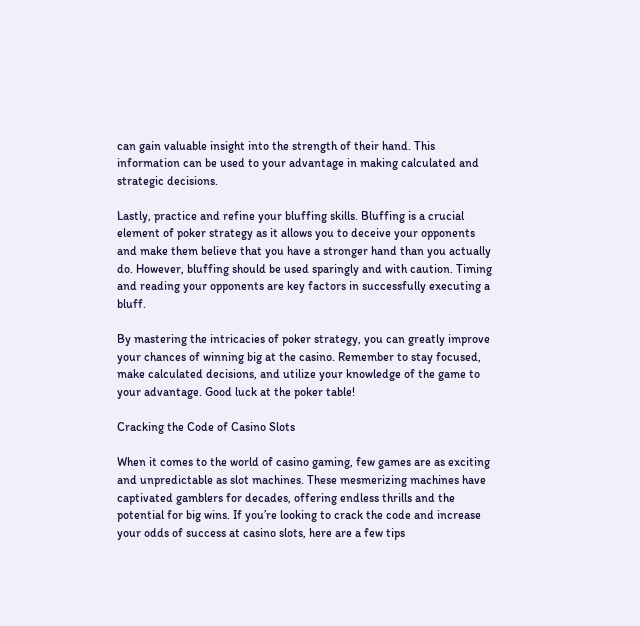can gain valuable insight into the strength of their hand. This information can be used to your advantage in making calculated and strategic decisions.

Lastly, practice and refine your bluffing skills. Bluffing is a crucial element of poker strategy as it allows you to deceive your opponents and make them believe that you have a stronger hand than you actually do. However, bluffing should be used sparingly and with caution. Timing and reading your opponents are key factors in successfully executing a bluff.

By mastering the intricacies of poker strategy, you can greatly improve your chances of winning big at the casino. Remember to stay focused, make calculated decisions, and utilize your knowledge of the game to your advantage. Good luck at the poker table!

Cracking the Code of Casino Slots

When it comes to the world of casino gaming, few games are as exciting and unpredictable as slot machines. These mesmerizing machines have captivated gamblers for decades, offering endless thrills and the potential for big wins. If you’re looking to crack the code and increase your odds of success at casino slots, here are a few tips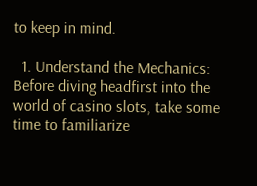to keep in mind.

  1. Understand the Mechanics: Before diving headfirst into the world of casino slots, take some time to familiarize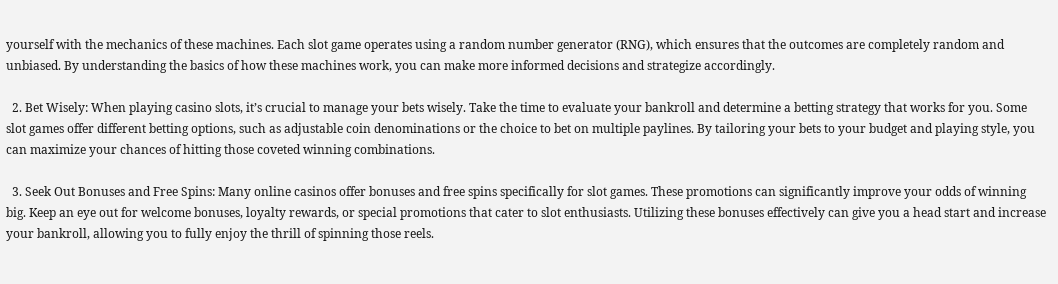yourself with the mechanics of these machines. Each slot game operates using a random number generator (RNG), which ensures that the outcomes are completely random and unbiased. By understanding the basics of how these machines work, you can make more informed decisions and strategize accordingly.

  2. Bet Wisely: When playing casino slots, it’s crucial to manage your bets wisely. Take the time to evaluate your bankroll and determine a betting strategy that works for you. Some slot games offer different betting options, such as adjustable coin denominations or the choice to bet on multiple paylines. By tailoring your bets to your budget and playing style, you can maximize your chances of hitting those coveted winning combinations.

  3. Seek Out Bonuses and Free Spins: Many online casinos offer bonuses and free spins specifically for slot games. These promotions can significantly improve your odds of winning big. Keep an eye out for welcome bonuses, loyalty rewards, or special promotions that cater to slot enthusiasts. Utilizing these bonuses effectively can give you a head start and increase your bankroll, allowing you to fully enjoy the thrill of spinning those reels.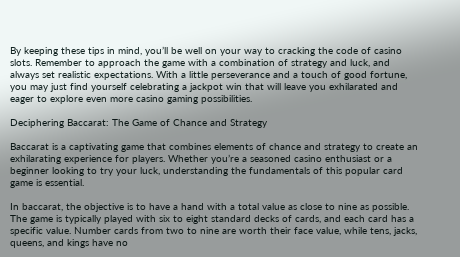By keeping these tips in mind, you’ll be well on your way to cracking the code of casino slots. Remember to approach the game with a combination of strategy and luck, and always set realistic expectations. With a little perseverance and a touch of good fortune, you may just find yourself celebrating a jackpot win that will leave you exhilarated and eager to explore even more casino gaming possibilities.

Deciphering Baccarat: The Game of Chance and Strategy

Baccarat is a captivating game that combines elements of chance and strategy to create an exhilarating experience for players. Whether you’re a seasoned casino enthusiast or a beginner looking to try your luck, understanding the fundamentals of this popular card game is essential.

In baccarat, the objective is to have a hand with a total value as close to nine as possible. The game is typically played with six to eight standard decks of cards, and each card has a specific value. Number cards from two to nine are worth their face value, while tens, jacks, queens, and kings have no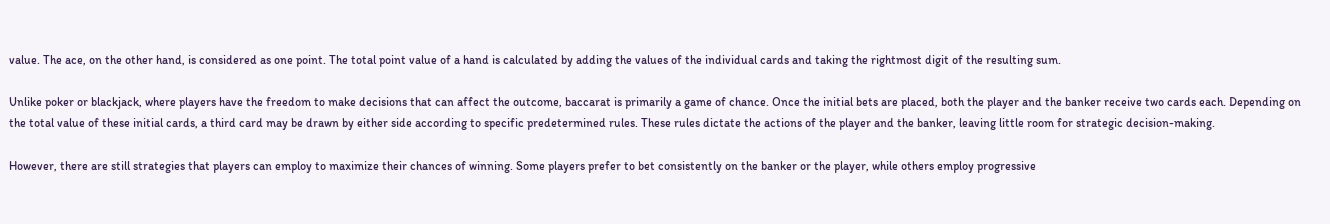value. The ace, on the other hand, is considered as one point. The total point value of a hand is calculated by adding the values of the individual cards and taking the rightmost digit of the resulting sum.

Unlike poker or blackjack, where players have the freedom to make decisions that can affect the outcome, baccarat is primarily a game of chance. Once the initial bets are placed, both the player and the banker receive two cards each. Depending on the total value of these initial cards, a third card may be drawn by either side according to specific predetermined rules. These rules dictate the actions of the player and the banker, leaving little room for strategic decision-making.

However, there are still strategies that players can employ to maximize their chances of winning. Some players prefer to bet consistently on the banker or the player, while others employ progressive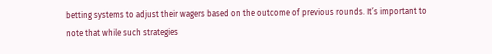betting systems to adjust their wagers based on the outcome of previous rounds. It’s important to note that while such strategies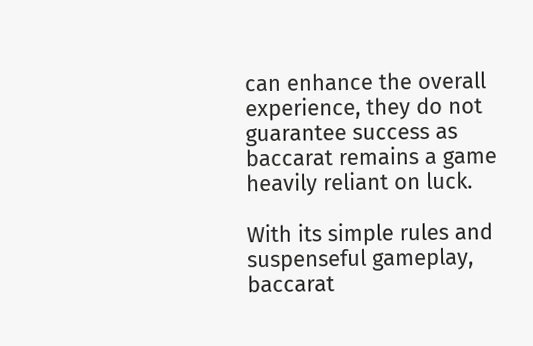can enhance the overall experience, they do not guarantee success as baccarat remains a game heavily reliant on luck.

With its simple rules and suspenseful gameplay, baccarat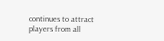continues to attract players from all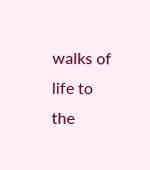walks of life to the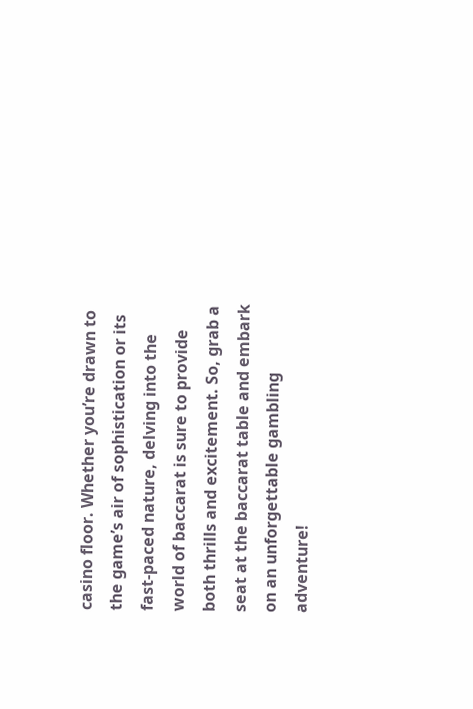casino floor. Whether you’re drawn to the game’s air of sophistication or its fast-paced nature, delving into the world of baccarat is sure to provide both thrills and excitement. So, grab a seat at the baccarat table and embark on an unforgettable gambling adventure!